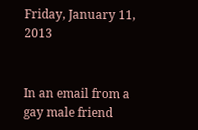Friday, January 11, 2013


In an email from a gay male friend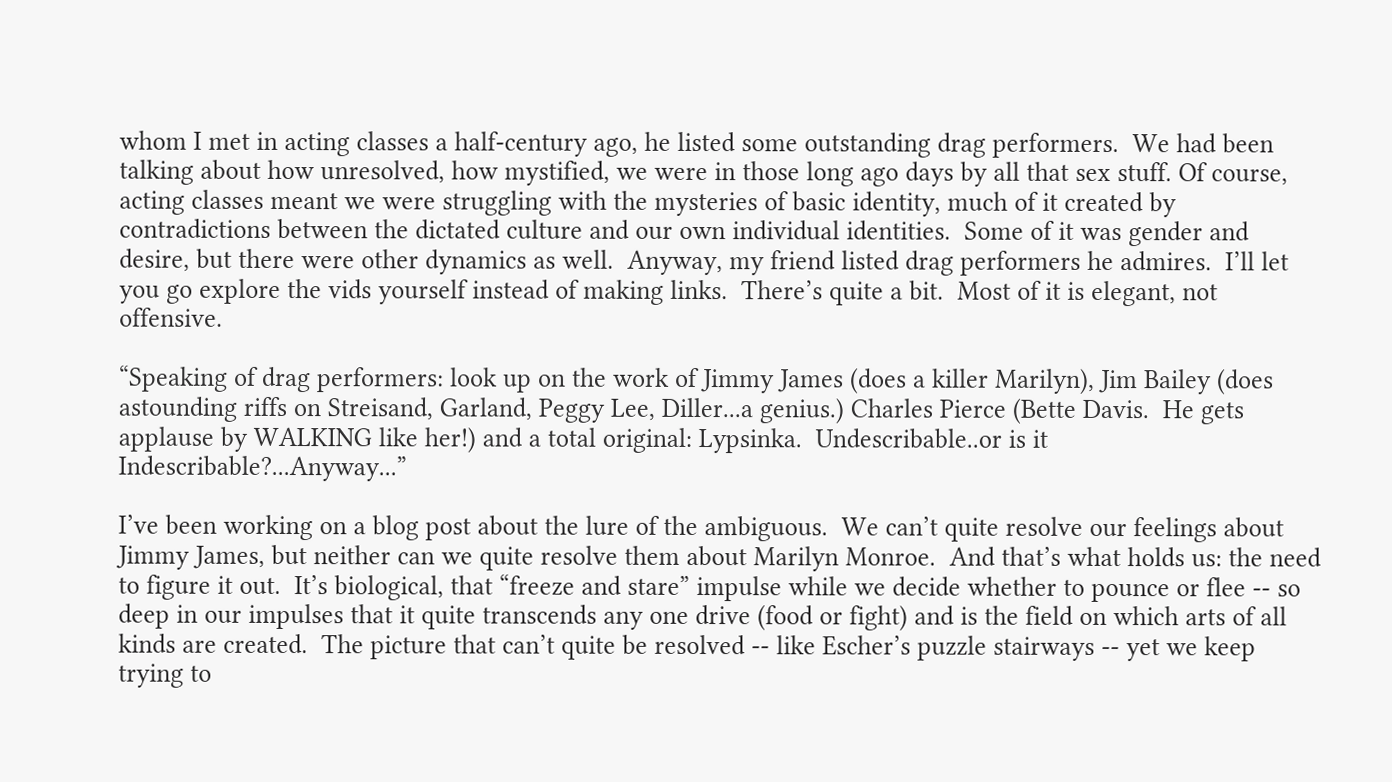whom I met in acting classes a half-century ago, he listed some outstanding drag performers.  We had been talking about how unresolved, how mystified, we were in those long ago days by all that sex stuff. Of course, acting classes meant we were struggling with the mysteries of basic identity, much of it created by contradictions between the dictated culture and our own individual identities.  Some of it was gender and desire, but there were other dynamics as well.  Anyway, my friend listed drag performers he admires.  I’ll let you go explore the vids yourself instead of making links.  There’s quite a bit.  Most of it is elegant, not offensive.

“Speaking of drag performers: look up on the work of Jimmy James (does a killer Marilyn), Jim Bailey (does astounding riffs on Streisand, Garland, Peggy Lee, Diller...a genius.) Charles Pierce (Bette Davis.  He gets applause by WALKING like her!) and a total original: Lypsinka.  Undescribable..or is it Indescribable?...Anyway...”

I’ve been working on a blog post about the lure of the ambiguous.  We can’t quite resolve our feelings about Jimmy James, but neither can we quite resolve them about Marilyn Monroe.  And that’s what holds us: the need to figure it out.  It’s biological, that “freeze and stare” impulse while we decide whether to pounce or flee -- so deep in our impulses that it quite transcends any one drive (food or fight) and is the field on which arts of all kinds are created.  The picture that can’t quite be resolved -- like Escher’s puzzle stairways -- yet we keep trying to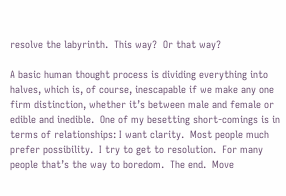resolve the labyrinth.  This way?  Or that way?

A basic human thought process is dividing everything into halves, which is, of course, inescapable if we make any one firm distinction, whether it’s between male and female or edible and inedible.  One of my besetting short-comings is in terms of relationships: I want clarity.  Most people much prefer possibility.  I try to get to resolution.  For many people that’s the way to boredom.  The end.  Move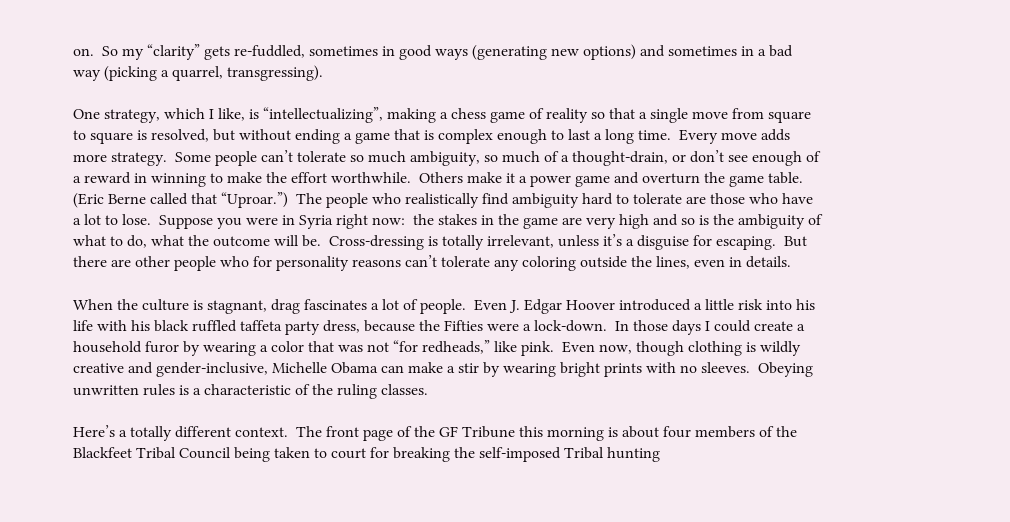on.  So my “clarity” gets re-fuddled, sometimes in good ways (generating new options) and sometimes in a bad way (picking a quarrel, transgressing).

One strategy, which I like, is “intellectualizing”, making a chess game of reality so that a single move from square to square is resolved, but without ending a game that is complex enough to last a long time.  Every move adds more strategy.  Some people can’t tolerate so much ambiguity, so much of a thought-drain, or don’t see enough of a reward in winning to make the effort worthwhile.  Others make it a power game and overturn the game table.  (Eric Berne called that “Uproar.”)  The people who realistically find ambiguity hard to tolerate are those who have a lot to lose.  Suppose you were in Syria right now:  the stakes in the game are very high and so is the ambiguity of what to do, what the outcome will be.  Cross-dressing is totally irrelevant, unless it’s a disguise for escaping.  But there are other people who for personality reasons can’t tolerate any coloring outside the lines, even in details.

When the culture is stagnant, drag fascinates a lot of people.  Even J. Edgar Hoover introduced a little risk into his life with his black ruffled taffeta party dress, because the Fifties were a lock-down.  In those days I could create a household furor by wearing a color that was not “for redheads,” like pink.  Even now, though clothing is wildly creative and gender-inclusive, Michelle Obama can make a stir by wearing bright prints with no sleeves.  Obeying unwritten rules is a characteristic of the ruling classes.

Here’s a totally different context.  The front page of the GF Tribune this morning is about four members of the Blackfeet Tribal Council being taken to court for breaking the self-imposed Tribal hunting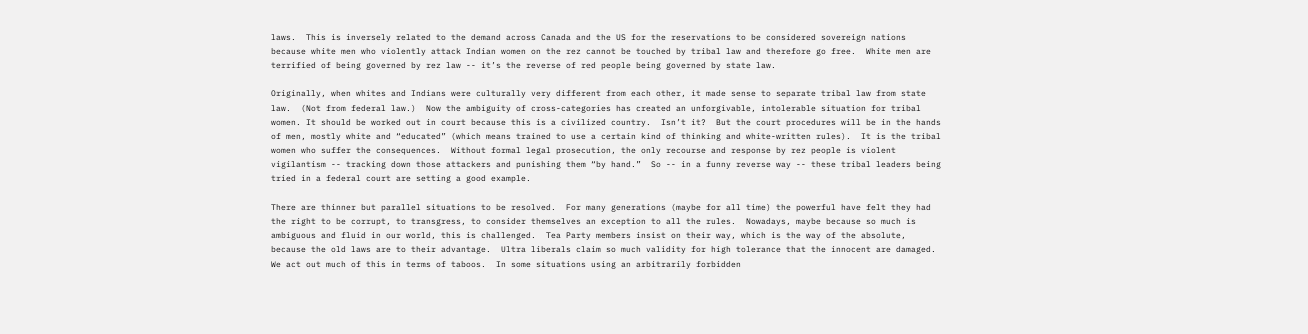laws.  This is inversely related to the demand across Canada and the US for the reservations to be considered sovereign nations because white men who violently attack Indian women on the rez cannot be touched by tribal law and therefore go free.  White men are terrified of being governed by rez law -- it’s the reverse of red people being governed by state law.

Originally, when whites and Indians were culturally very different from each other, it made sense to separate tribal law from state law.  (Not from federal law.)  Now the ambiguity of cross-categories has created an unforgivable, intolerable situation for tribal women. It should be worked out in court because this is a civilized country.  Isn’t it?  But the court procedures will be in the hands of men, mostly white and “educated” (which means trained to use a certain kind of thinking and white-written rules).  It is the tribal women who suffer the consequences.  Without formal legal prosecution, the only recourse and response by rez people is violent vigilantism -- tracking down those attackers and punishing them “by hand.”  So -- in a funny reverse way -- these tribal leaders being tried in a federal court are setting a good example.

There are thinner but parallel situations to be resolved.  For many generations (maybe for all time) the powerful have felt they had the right to be corrupt, to transgress, to consider themselves an exception to all the rules.  Nowadays, maybe because so much is ambiguous and fluid in our world, this is challenged.  Tea Party members insist on their way, which is the way of the absolute, because the old laws are to their advantage.  Ultra liberals claim so much validity for high tolerance that the innocent are damaged. We act out much of this in terms of taboos.  In some situations using an arbitrarily forbidden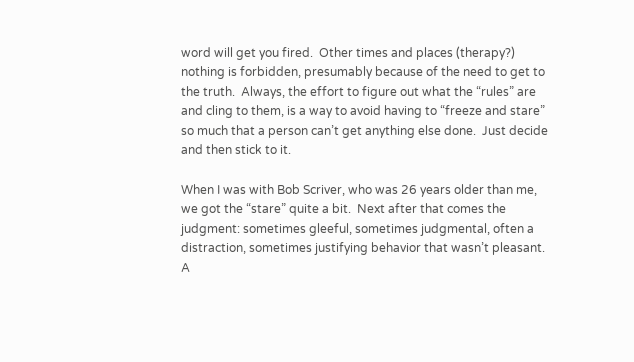word will get you fired.  Other times and places (therapy?) nothing is forbidden, presumably because of the need to get to the truth.  Always, the effort to figure out what the “rules” are and cling to them, is a way to avoid having to “freeze and stare” so much that a person can’t get anything else done.  Just decide and then stick to it.

When I was with Bob Scriver, who was 26 years older than me, we got the “stare” quite a bit.  Next after that comes the judgment: sometimes gleeful, sometimes judgmental, often a distraction, sometimes justifying behavior that wasn’t pleasant.  A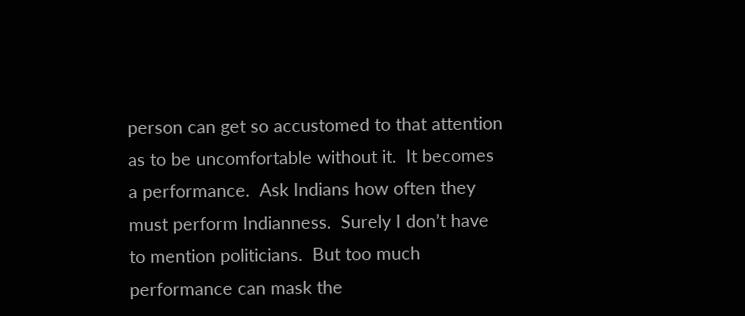person can get so accustomed to that attention as to be uncomfortable without it.  It becomes a performance.  Ask Indians how often they must perform Indianness.  Surely I don’t have to mention politicians.  But too much performance can mask the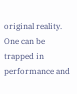original reality.  One can be trapped in performance and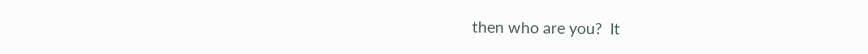then who are you?  It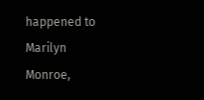happened to Marilyn Monroe,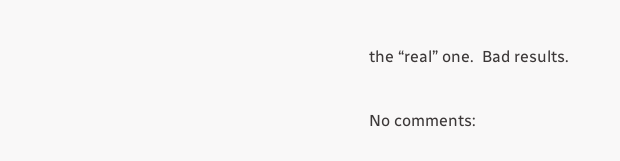the “real” one.  Bad results.

No comments: